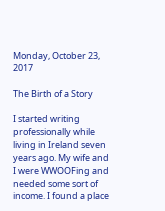Monday, October 23, 2017

The Birth of a Story

I started writing professionally while living in Ireland seven years ago. My wife and I were WWOOFing and needed some sort of income. I found a place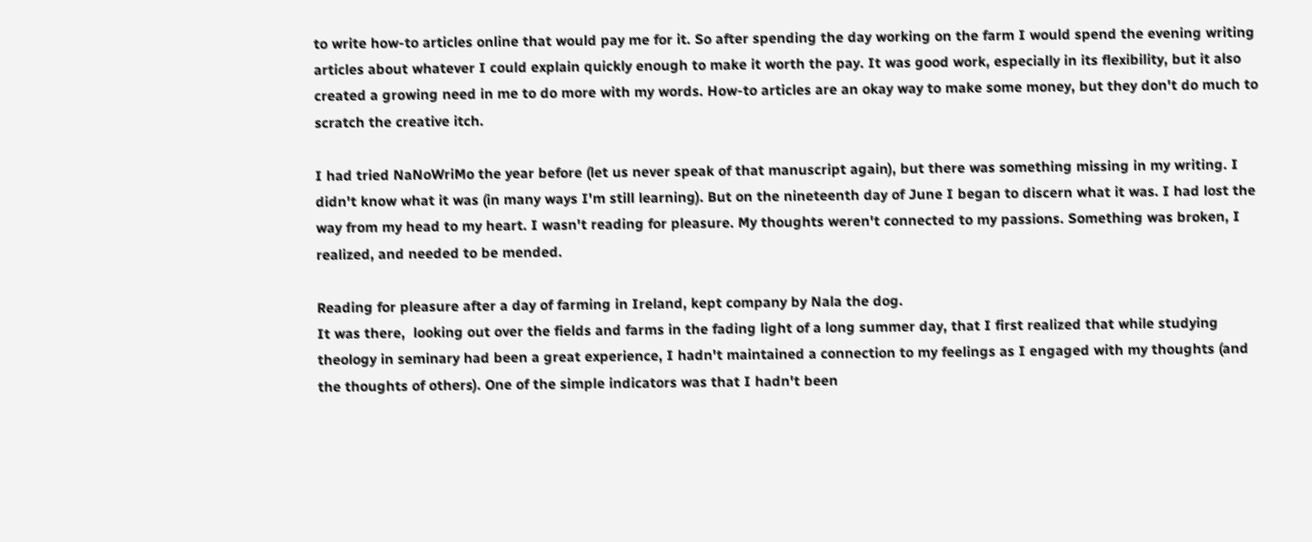to write how-to articles online that would pay me for it. So after spending the day working on the farm I would spend the evening writing articles about whatever I could explain quickly enough to make it worth the pay. It was good work, especially in its flexibility, but it also created a growing need in me to do more with my words. How-to articles are an okay way to make some money, but they don't do much to scratch the creative itch.

I had tried NaNoWriMo the year before (let us never speak of that manuscript again), but there was something missing in my writing. I didn't know what it was (in many ways I'm still learning). But on the nineteenth day of June I began to discern what it was. I had lost the way from my head to my heart. I wasn't reading for pleasure. My thoughts weren't connected to my passions. Something was broken, I realized, and needed to be mended.

Reading for pleasure after a day of farming in Ireland, kept company by Nala the dog.
It was there,  looking out over the fields and farms in the fading light of a long summer day, that I first realized that while studying theology in seminary had been a great experience, I hadn't maintained a connection to my feelings as I engaged with my thoughts (and the thoughts of others). One of the simple indicators was that I hadn't been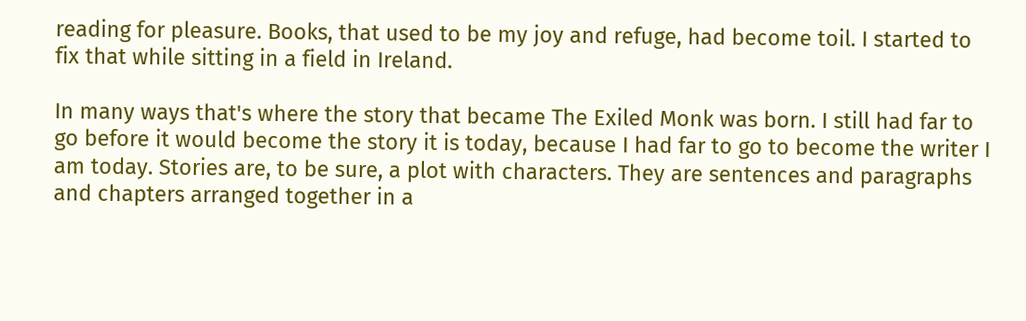reading for pleasure. Books, that used to be my joy and refuge, had become toil. I started to fix that while sitting in a field in Ireland.

In many ways that's where the story that became The Exiled Monk was born. I still had far to go before it would become the story it is today, because I had far to go to become the writer I am today. Stories are, to be sure, a plot with characters. They are sentences and paragraphs and chapters arranged together in a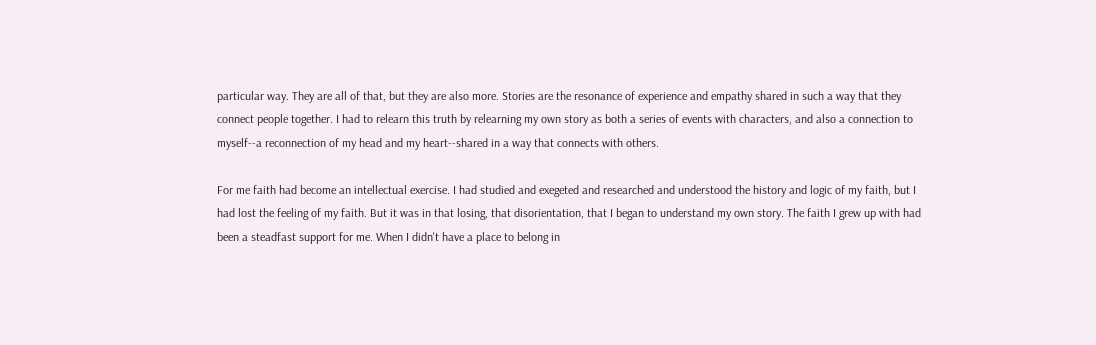particular way. They are all of that, but they are also more. Stories are the resonance of experience and empathy shared in such a way that they connect people together. I had to relearn this truth by relearning my own story as both a series of events with characters, and also a connection to myself--a reconnection of my head and my heart--shared in a way that connects with others.

For me faith had become an intellectual exercise. I had studied and exegeted and researched and understood the history and logic of my faith, but I had lost the feeling of my faith. But it was in that losing, that disorientation, that I began to understand my own story. The faith I grew up with had been a steadfast support for me. When I didn't have a place to belong in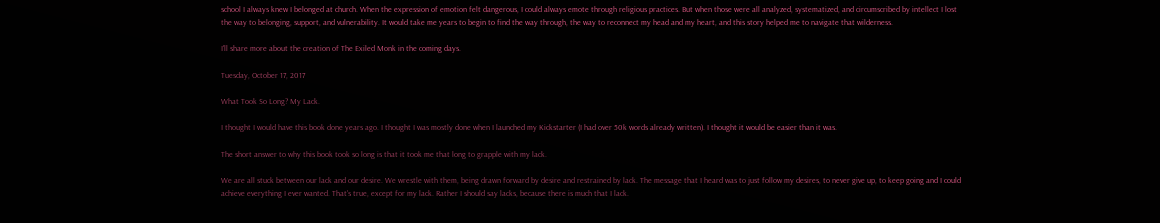school I always knew I belonged at church. When the expression of emotion felt dangerous, I could always emote through religious practices. But when those were all analyzed, systematized, and circumscribed by intellect I lost the way to belonging, support, and vulnerability. It would take me years to begin to find the way through, the way to reconnect my head and my heart, and this story helped me to navigate that wilderness.

I'll share more about the creation of The Exiled Monk in the coming days.

Tuesday, October 17, 2017

What Took So Long? My Lack.

I thought I would have this book done years ago. I thought I was mostly done when I launched my Kickstarter (I had over 50k words already written). I thought it would be easier than it was.

The short answer to why this book took so long is that it took me that long to grapple with my lack.

We are all stuck between our lack and our desire. We wrestle with them, being drawn forward by desire and restrained by lack. The message that I heard was to just follow my desires, to never give up, to keep going and I could achieve everything I ever wanted. That's true, except for my lack. Rather I should say lacks, because there is much that I lack.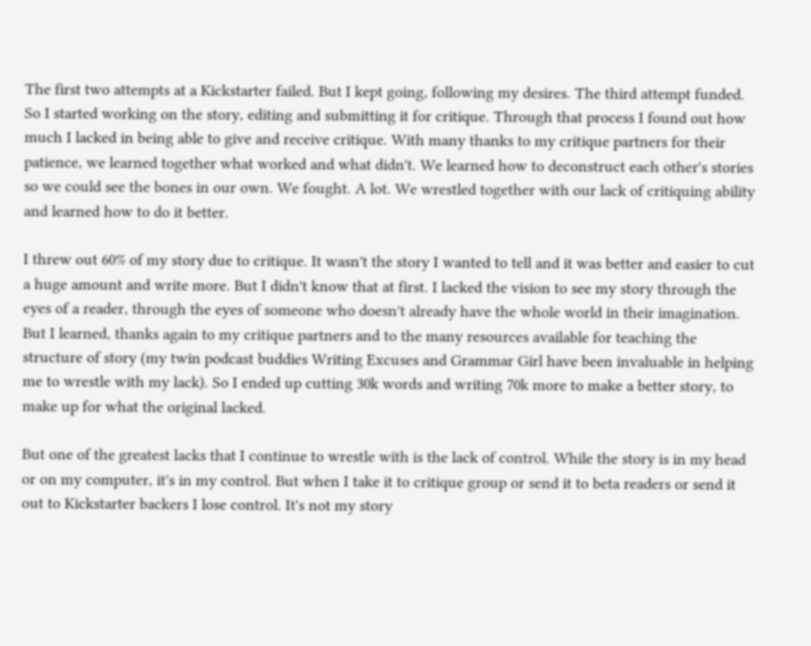The first two attempts at a Kickstarter failed. But I kept going, following my desires. The third attempt funded. So I started working on the story, editing and submitting it for critique. Through that process I found out how much I lacked in being able to give and receive critique. With many thanks to my critique partners for their patience, we learned together what worked and what didn't. We learned how to deconstruct each other's stories so we could see the bones in our own. We fought. A lot. We wrestled together with our lack of critiquing ability and learned how to do it better.

I threw out 60% of my story due to critique. It wasn't the story I wanted to tell and it was better and easier to cut a huge amount and write more. But I didn't know that at first. I lacked the vision to see my story through the eyes of a reader, through the eyes of someone who doesn't already have the whole world in their imagination. But I learned, thanks again to my critique partners and to the many resources available for teaching the structure of story (my twin podcast buddies Writing Excuses and Grammar Girl have been invaluable in helping me to wrestle with my lack). So I ended up cutting 30k words and writing 70k more to make a better story, to make up for what the original lacked.

But one of the greatest lacks that I continue to wrestle with is the lack of control. While the story is in my head or on my computer, it's in my control. But when I take it to critique group or send it to beta readers or send it out to Kickstarter backers I lose control. It's not my story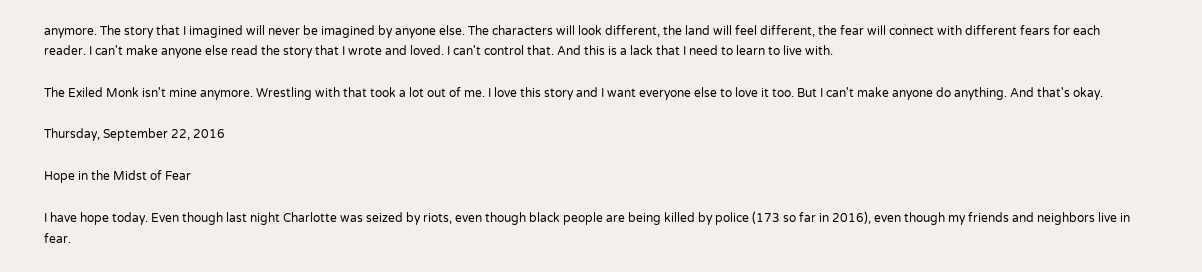anymore. The story that I imagined will never be imagined by anyone else. The characters will look different, the land will feel different, the fear will connect with different fears for each reader. I can't make anyone else read the story that I wrote and loved. I can't control that. And this is a lack that I need to learn to live with.

The Exiled Monk isn't mine anymore. Wrestling with that took a lot out of me. I love this story and I want everyone else to love it too. But I can't make anyone do anything. And that's okay.

Thursday, September 22, 2016

Hope in the Midst of Fear

I have hope today. Even though last night Charlotte was seized by riots, even though black people are being killed by police (173 so far in 2016), even though my friends and neighbors live in fear.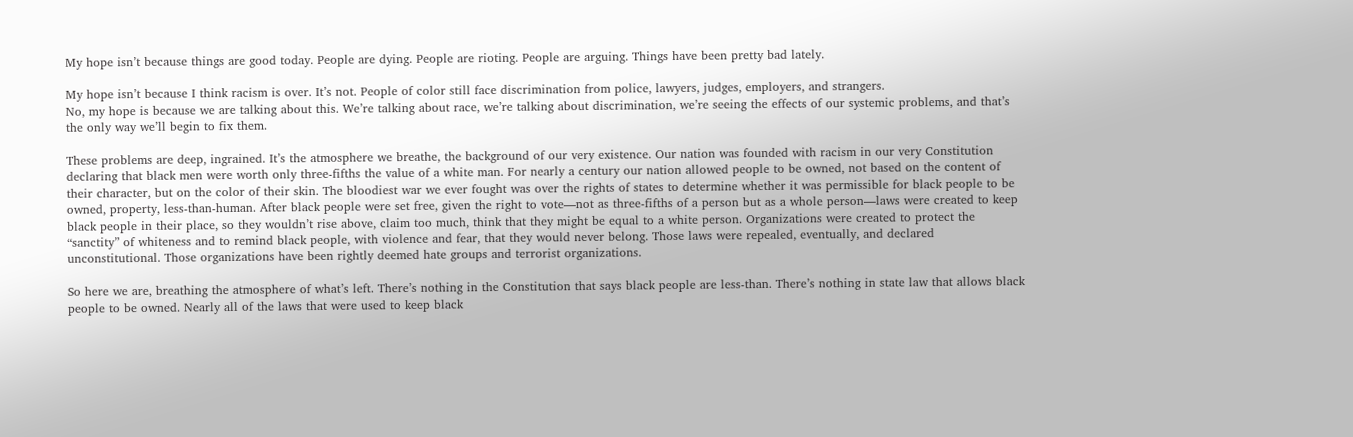My hope isn’t because things are good today. People are dying. People are rioting. People are arguing. Things have been pretty bad lately.

My hope isn’t because I think racism is over. It’s not. People of color still face discrimination from police, lawyers, judges, employers, and strangers.
No, my hope is because we are talking about this. We’re talking about race, we’re talking about discrimination, we’re seeing the effects of our systemic problems, and that’s the only way we’ll begin to fix them.

These problems are deep, ingrained. It’s the atmosphere we breathe, the background of our very existence. Our nation was founded with racism in our very Constitution declaring that black men were worth only three-fifths the value of a white man. For nearly a century our nation allowed people to be owned, not based on the content of their character, but on the color of their skin. The bloodiest war we ever fought was over the rights of states to determine whether it was permissible for black people to be owned, property, less-than-human. After black people were set free, given the right to vote—not as three-fifths of a person but as a whole person—laws were created to keep black people in their place, so they wouldn’t rise above, claim too much, think that they might be equal to a white person. Organizations were created to protect the “sanctity” of whiteness and to remind black people, with violence and fear, that they would never belong. Those laws were repealed, eventually, and declared unconstitutional. Those organizations have been rightly deemed hate groups and terrorist organizations.

So here we are, breathing the atmosphere of what’s left. There’s nothing in the Constitution that says black people are less-than. There’s nothing in state law that allows black people to be owned. Nearly all of the laws that were used to keep black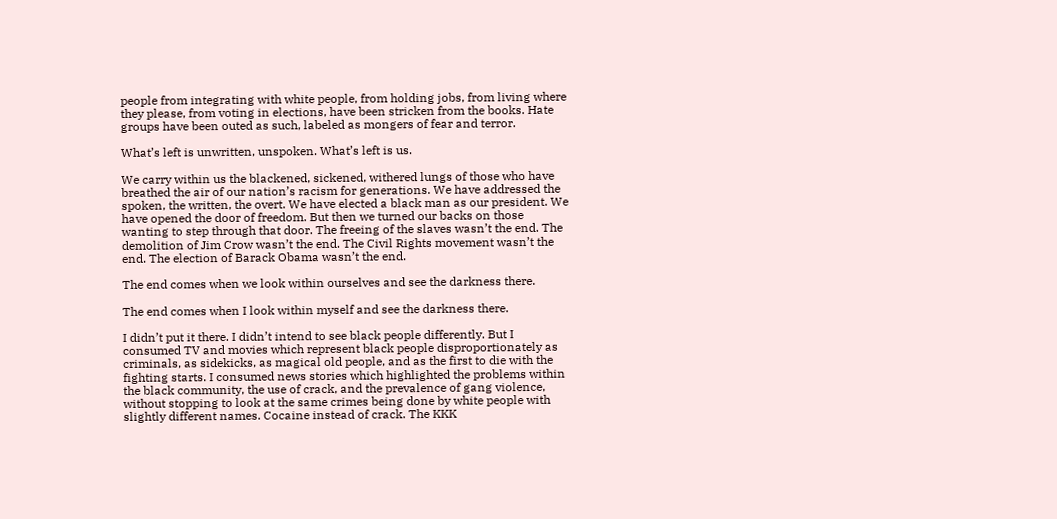people from integrating with white people, from holding jobs, from living where they please, from voting in elections, have been stricken from the books. Hate groups have been outed as such, labeled as mongers of fear and terror.

What’s left is unwritten, unspoken. What’s left is us.

We carry within us the blackened, sickened, withered lungs of those who have breathed the air of our nation’s racism for generations. We have addressed the spoken, the written, the overt. We have elected a black man as our president. We have opened the door of freedom. But then we turned our backs on those wanting to step through that door. The freeing of the slaves wasn’t the end. The demolition of Jim Crow wasn’t the end. The Civil Rights movement wasn’t the end. The election of Barack Obama wasn’t the end.

The end comes when we look within ourselves and see the darkness there.

The end comes when I look within myself and see the darkness there.

I didn’t put it there. I didn’t intend to see black people differently. But I consumed TV and movies which represent black people disproportionately as criminals, as sidekicks, as magical old people, and as the first to die with the fighting starts. I consumed news stories which highlighted the problems within the black community, the use of crack, and the prevalence of gang violence, without stopping to look at the same crimes being done by white people with slightly different names. Cocaine instead of crack. The KKK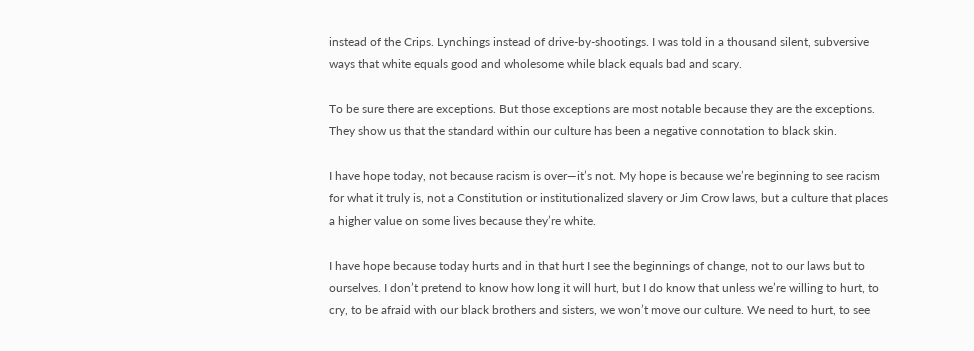instead of the Crips. Lynchings instead of drive-by-shootings. I was told in a thousand silent, subversive ways that white equals good and wholesome while black equals bad and scary.

To be sure there are exceptions. But those exceptions are most notable because they are the exceptions. They show us that the standard within our culture has been a negative connotation to black skin.

I have hope today, not because racism is over—it’s not. My hope is because we’re beginning to see racism for what it truly is, not a Constitution or institutionalized slavery or Jim Crow laws, but a culture that places a higher value on some lives because they’re white.

I have hope because today hurts and in that hurt I see the beginnings of change, not to our laws but to ourselves. I don’t pretend to know how long it will hurt, but I do know that unless we’re willing to hurt, to cry, to be afraid with our black brothers and sisters, we won’t move our culture. We need to hurt, to see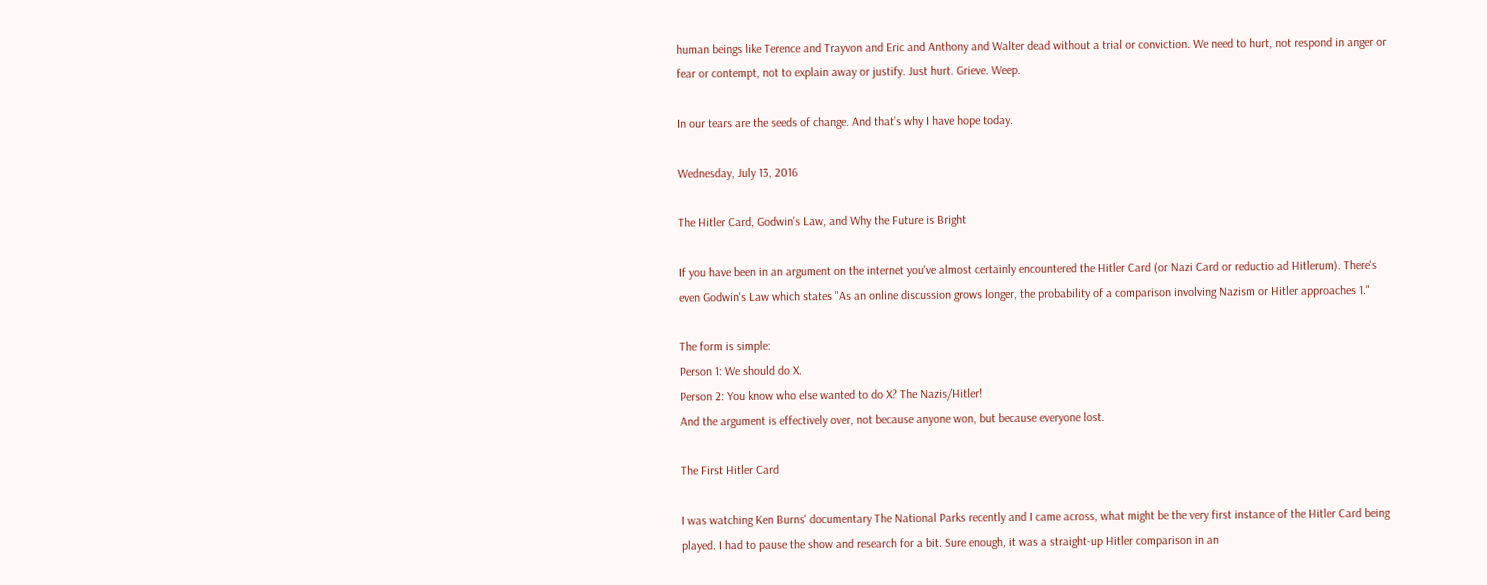human beings like Terence and Trayvon and Eric and Anthony and Walter dead without a trial or conviction. We need to hurt, not respond in anger or fear or contempt, not to explain away or justify. Just hurt. Grieve. Weep.

In our tears are the seeds of change. And that’s why I have hope today.

Wednesday, July 13, 2016

The Hitler Card, Godwin's Law, and Why the Future is Bright

If you have been in an argument on the internet you've almost certainly encountered the Hitler Card (or Nazi Card or reductio ad Hitlerum). There's even Godwin's Law which states "As an online discussion grows longer, the probability of a comparison involving Nazism or Hitler approaches 1."

The form is simple:
Person 1: We should do X.
Person 2: You know who else wanted to do X? The Nazis/Hitler!
And the argument is effectively over, not because anyone won, but because everyone lost.

The First Hitler Card

I was watching Ken Burns' documentary The National Parks recently and I came across, what might be the very first instance of the Hitler Card being played. I had to pause the show and research for a bit. Sure enough, it was a straight-up Hitler comparison in an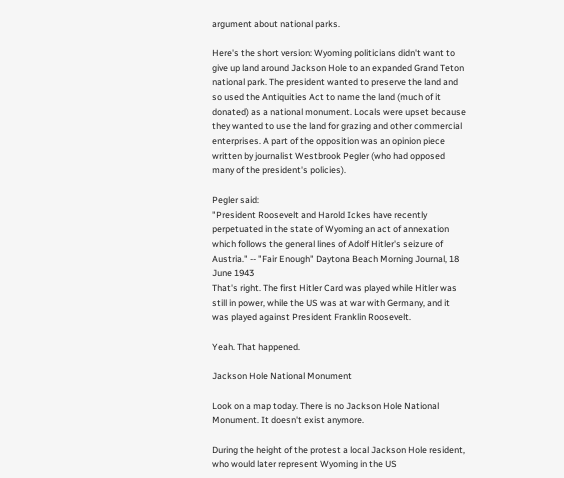argument about national parks.

Here's the short version: Wyoming politicians didn't want to give up land around Jackson Hole to an expanded Grand Teton national park. The president wanted to preserve the land and so used the Antiquities Act to name the land (much of it donated) as a national monument. Locals were upset because they wanted to use the land for grazing and other commercial enterprises. A part of the opposition was an opinion piece written by journalist Westbrook Pegler (who had opposed many of the president's policies).

Pegler said:
"President Roosevelt and Harold Ickes have recently perpetuated in the state of Wyoming an act of annexation which follows the general lines of Adolf Hitler's seizure of Austria." -- "Fair Enough" Daytona Beach Morning Journal, 18 June 1943
That's right. The first Hitler Card was played while Hitler was still in power, while the US was at war with Germany, and it was played against President Franklin Roosevelt.

Yeah. That happened.

Jackson Hole National Monument

Look on a map today. There is no Jackson Hole National Monument. It doesn't exist anymore.

During the height of the protest a local Jackson Hole resident, who would later represent Wyoming in the US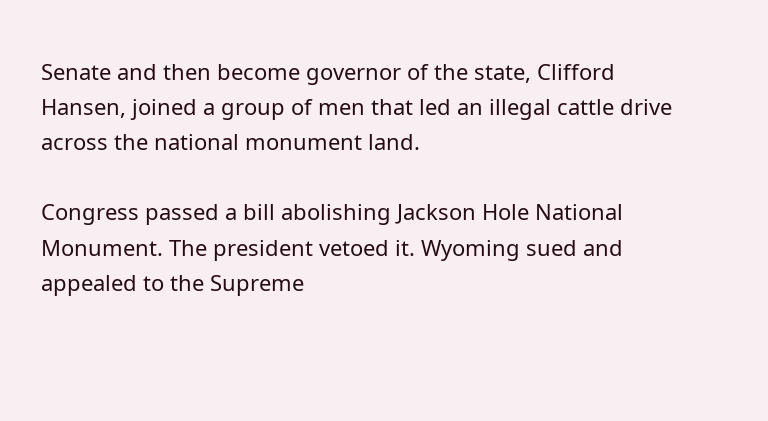Senate and then become governor of the state, Clifford Hansen, joined a group of men that led an illegal cattle drive across the national monument land.

Congress passed a bill abolishing Jackson Hole National Monument. The president vetoed it. Wyoming sued and appealed to the Supreme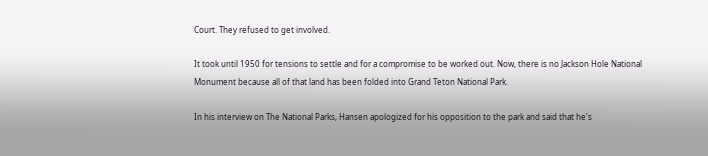Court. They refused to get involved.

It took until 1950 for tensions to settle and for a compromise to be worked out. Now, there is no Jackson Hole National Monument because all of that land has been folded into Grand Teton National Park.

In his interview on The National Parks, Hansen apologized for his opposition to the park and said that he's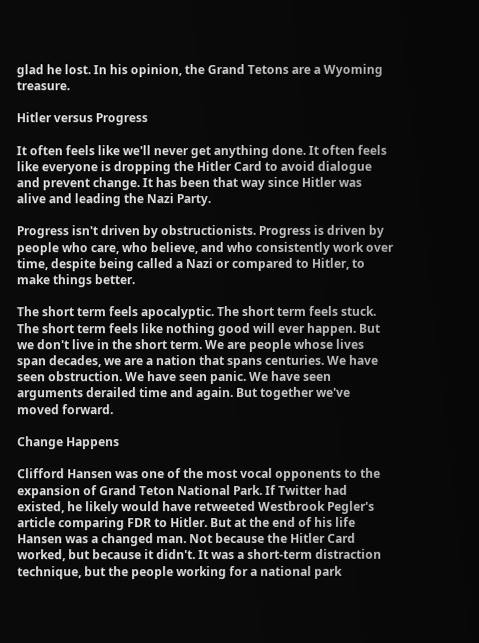glad he lost. In his opinion, the Grand Tetons are a Wyoming treasure.

Hitler versus Progress

It often feels like we'll never get anything done. It often feels like everyone is dropping the Hitler Card to avoid dialogue and prevent change. It has been that way since Hitler was alive and leading the Nazi Party.

Progress isn't driven by obstructionists. Progress is driven by people who care, who believe, and who consistently work over time, despite being called a Nazi or compared to Hitler, to make things better.

The short term feels apocalyptic. The short term feels stuck. The short term feels like nothing good will ever happen. But we don't live in the short term. We are people whose lives span decades, we are a nation that spans centuries. We have seen obstruction. We have seen panic. We have seen arguments derailed time and again. But together we've moved forward.

Change Happens

Clifford Hansen was one of the most vocal opponents to the expansion of Grand Teton National Park. If Twitter had existed, he likely would have retweeted Westbrook Pegler's article comparing FDR to Hitler. But at the end of his life Hansen was a changed man. Not because the Hitler Card worked, but because it didn't. It was a short-term distraction technique, but the people working for a national park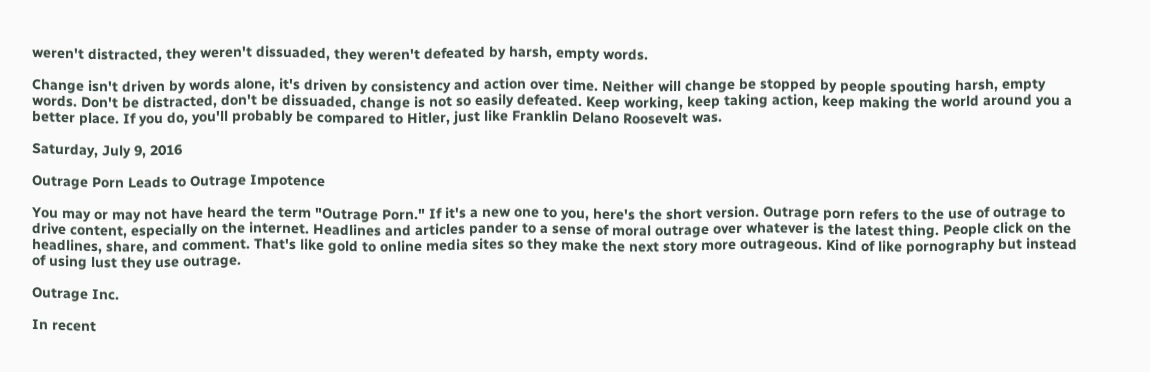weren't distracted, they weren't dissuaded, they weren't defeated by harsh, empty words.

Change isn't driven by words alone, it's driven by consistency and action over time. Neither will change be stopped by people spouting harsh, empty words. Don't be distracted, don't be dissuaded, change is not so easily defeated. Keep working, keep taking action, keep making the world around you a better place. If you do, you'll probably be compared to Hitler, just like Franklin Delano Roosevelt was.

Saturday, July 9, 2016

Outrage Porn Leads to Outrage Impotence

You may or may not have heard the term "Outrage Porn." If it's a new one to you, here's the short version. Outrage porn refers to the use of outrage to drive content, especially on the internet. Headlines and articles pander to a sense of moral outrage over whatever is the latest thing. People click on the headlines, share, and comment. That's like gold to online media sites so they make the next story more outrageous. Kind of like pornography but instead of using lust they use outrage.

Outrage Inc.

In recent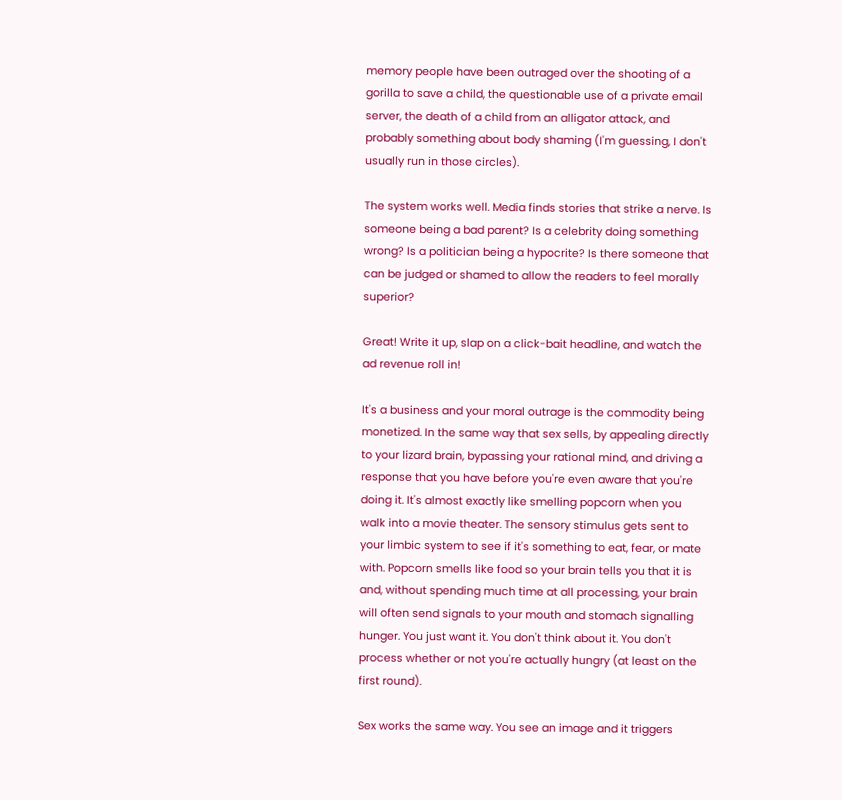memory people have been outraged over the shooting of a gorilla to save a child, the questionable use of a private email server, the death of a child from an alligator attack, and probably something about body shaming (I'm guessing, I don't usually run in those circles).

The system works well. Media finds stories that strike a nerve. Is someone being a bad parent? Is a celebrity doing something wrong? Is a politician being a hypocrite? Is there someone that can be judged or shamed to allow the readers to feel morally superior?

Great! Write it up, slap on a click-bait headline, and watch the ad revenue roll in!

It's a business and your moral outrage is the commodity being monetized. In the same way that sex sells, by appealing directly to your lizard brain, bypassing your rational mind, and driving a response that you have before you're even aware that you're doing it. It's almost exactly like smelling popcorn when you walk into a movie theater. The sensory stimulus gets sent to your limbic system to see if it's something to eat, fear, or mate with. Popcorn smells like food so your brain tells you that it is and, without spending much time at all processing, your brain will often send signals to your mouth and stomach signalling hunger. You just want it. You don't think about it. You don't process whether or not you're actually hungry (at least on the first round).

Sex works the same way. You see an image and it triggers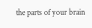the parts of your brain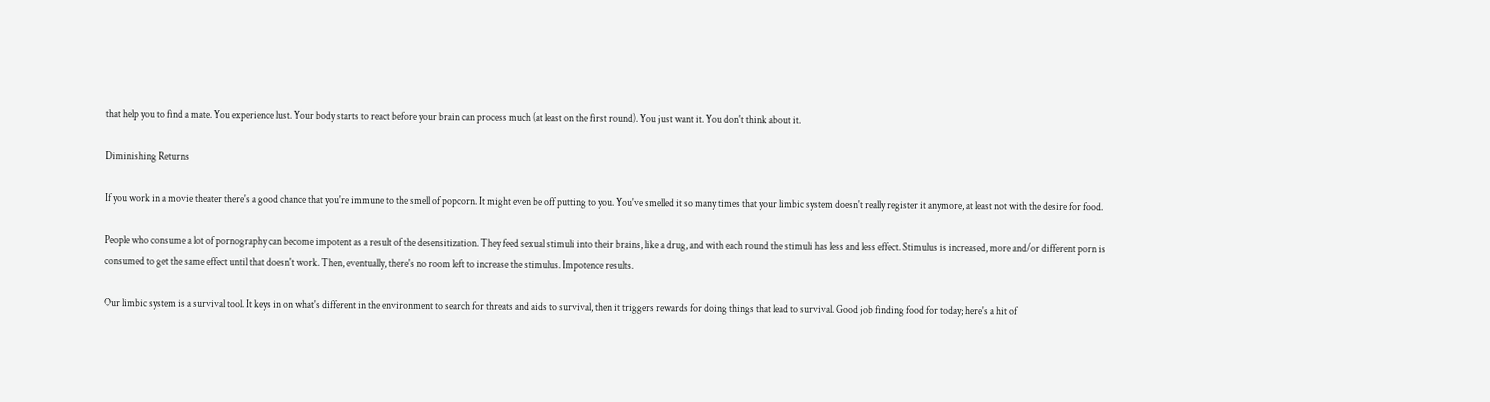that help you to find a mate. You experience lust. Your body starts to react before your brain can process much (at least on the first round). You just want it. You don't think about it.

Diminishing Returns

If you work in a movie theater there's a good chance that you're immune to the smell of popcorn. It might even be off putting to you. You've smelled it so many times that your limbic system doesn't really register it anymore, at least not with the desire for food.

People who consume a lot of pornography can become impotent as a result of the desensitization. They feed sexual stimuli into their brains, like a drug, and with each round the stimuli has less and less effect. Stimulus is increased, more and/or different porn is consumed to get the same effect until that doesn't work. Then, eventually, there's no room left to increase the stimulus. Impotence results.

Our limbic system is a survival tool. It keys in on what's different in the environment to search for threats and aids to survival, then it triggers rewards for doing things that lead to survival. Good job finding food for today; here's a hit of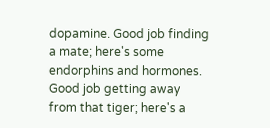dopamine. Good job finding a mate; here's some endorphins and hormones. Good job getting away from that tiger; here's a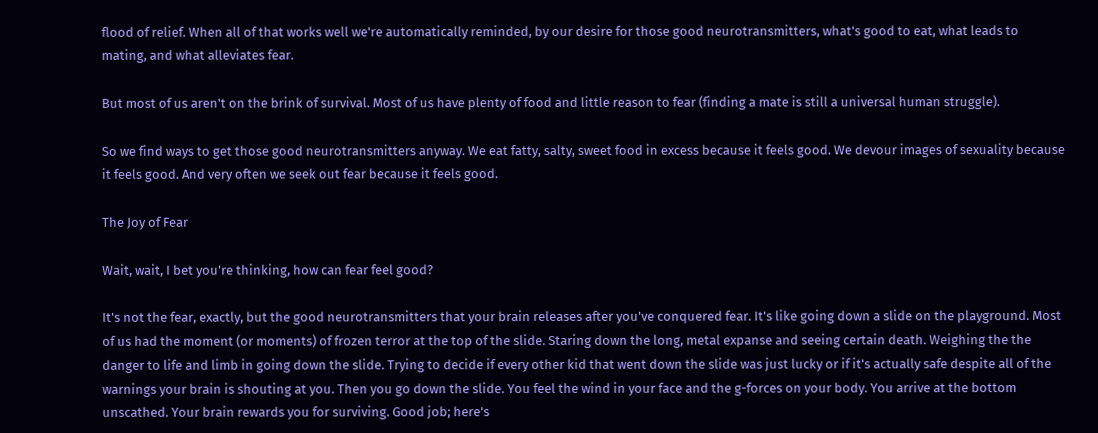flood of relief. When all of that works well we're automatically reminded, by our desire for those good neurotransmitters, what's good to eat, what leads to mating, and what alleviates fear.

But most of us aren't on the brink of survival. Most of us have plenty of food and little reason to fear (finding a mate is still a universal human struggle).

So we find ways to get those good neurotransmitters anyway. We eat fatty, salty, sweet food in excess because it feels good. We devour images of sexuality because it feels good. And very often we seek out fear because it feels good.

The Joy of Fear

Wait, wait, I bet you're thinking, how can fear feel good?

It's not the fear, exactly, but the good neurotransmitters that your brain releases after you've conquered fear. It's like going down a slide on the playground. Most of us had the moment (or moments) of frozen terror at the top of the slide. Staring down the long, metal expanse and seeing certain death. Weighing the the danger to life and limb in going down the slide. Trying to decide if every other kid that went down the slide was just lucky or if it's actually safe despite all of the warnings your brain is shouting at you. Then you go down the slide. You feel the wind in your face and the g-forces on your body. You arrive at the bottom unscathed. Your brain rewards you for surviving. Good job; here's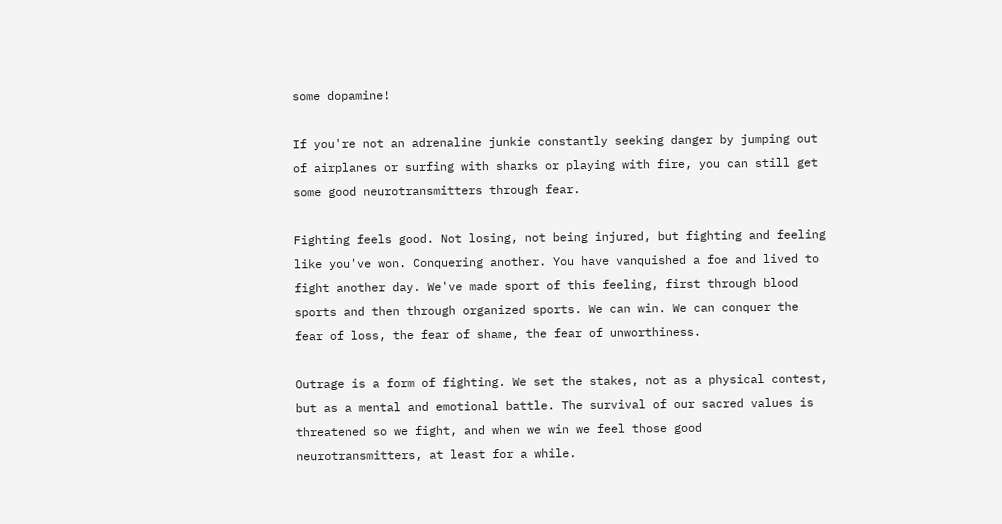some dopamine!

If you're not an adrenaline junkie constantly seeking danger by jumping out of airplanes or surfing with sharks or playing with fire, you can still get some good neurotransmitters through fear.

Fighting feels good. Not losing, not being injured, but fighting and feeling like you've won. Conquering another. You have vanquished a foe and lived to fight another day. We've made sport of this feeling, first through blood sports and then through organized sports. We can win. We can conquer the fear of loss, the fear of shame, the fear of unworthiness.

Outrage is a form of fighting. We set the stakes, not as a physical contest, but as a mental and emotional battle. The survival of our sacred values is threatened so we fight, and when we win we feel those good neurotransmitters, at least for a while.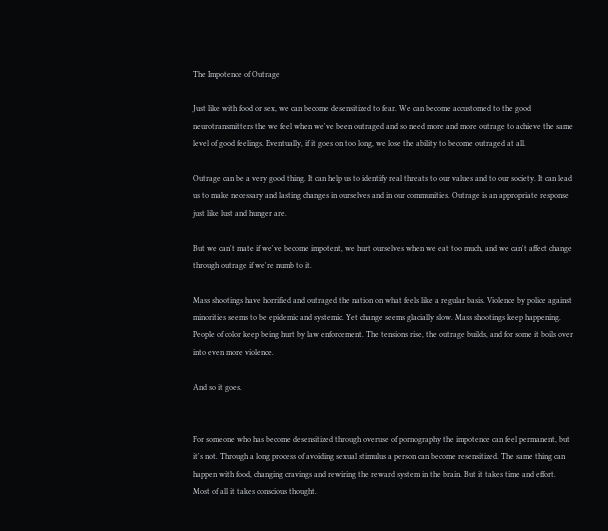The Impotence of Outrage

Just like with food or sex, we can become desensitized to fear. We can become accustomed to the good neurotransmitters the we feel when we've been outraged and so need more and more outrage to achieve the same level of good feelings. Eventually, if it goes on too long, we lose the ability to become outraged at all.

Outrage can be a very good thing. It can help us to identify real threats to our values and to our society. It can lead us to make necessary and lasting changes in ourselves and in our communities. Outrage is an appropriate response just like lust and hunger are.

But we can't mate if we've become impotent, we hurt ourselves when we eat too much, and we can't affect change through outrage if we're numb to it.

Mass shootings have horrified and outraged the nation on what feels like a regular basis. Violence by police against minorities seems to be epidemic and systemic. Yet change seems glacially slow. Mass shootings keep happening. People of color keep being hurt by law enforcement. The tensions rise, the outrage builds, and for some it boils over into even more violence.

And so it goes.


For someone who has become desensitized through overuse of pornography the impotence can feel permanent, but it's not. Through a long process of avoiding sexual stimulus a person can become resensitized. The same thing can happen with food, changing cravings and rewiring the reward system in the brain. But it takes time and effort. Most of all it takes conscious thought.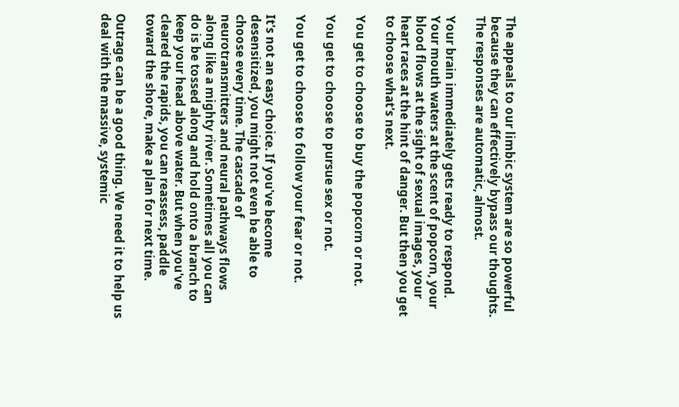The appeals to our limbic system are so powerful because they can effectively bypass our thoughts. The responses are automatic, almost.

Your brain immediately gets ready to respond. Your mouth waters at the scent of popcorn, your blood flows at the sight of sexual images, your heart races at the hint of danger. But then you get to choose what's next.

You get to choose to buy the popcorn or not.

You get to choose to pursue sex or not.

You get to choose to follow your fear or not.

It's not an easy choice. If you've become desensitized, you might not even be able to choose every time. The cascade of neurotransmitters and neural pathways flows along like a mighty river. Sometimes all you can do is be tossed along and hold onto a branch to keep your head above water. But when you've cleared the rapids, you can reassess, paddle toward the shore, make a plan for next time.

Outrage can be a good thing. We need it to help us deal with the massive, systemic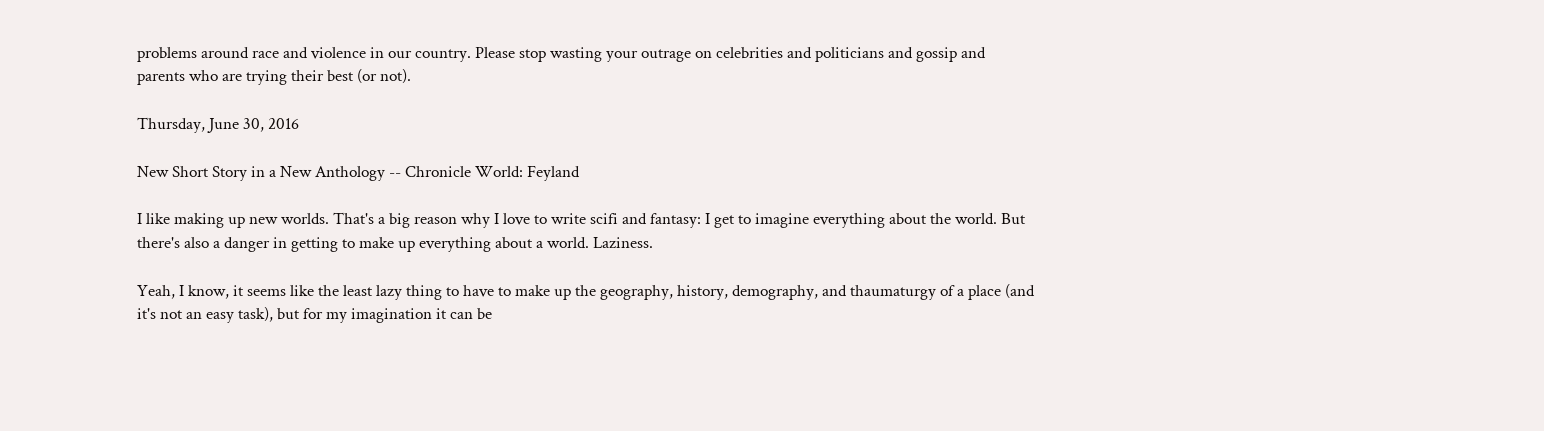problems around race and violence in our country. Please stop wasting your outrage on celebrities and politicians and gossip and parents who are trying their best (or not).

Thursday, June 30, 2016

New Short Story in a New Anthology -- Chronicle World: Feyland

I like making up new worlds. That's a big reason why I love to write scifi and fantasy: I get to imagine everything about the world. But there's also a danger in getting to make up everything about a world. Laziness.

Yeah, I know, it seems like the least lazy thing to have to make up the geography, history, demography, and thaumaturgy of a place (and it's not an easy task), but for my imagination it can be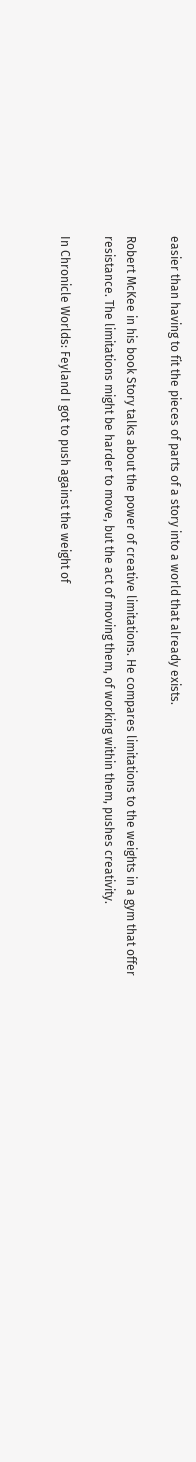easier than having to fit the pieces of parts of a story into a world that already exists.

Robert McKee in his book Story talks about the power of creative limitations. He compares limitations to the weights in a gym that offer resistance. The limitations might be harder to move, but the act of moving them, of working within them, pushes creativity.

In Chronicle Worlds: Feyland I got to push against the weight of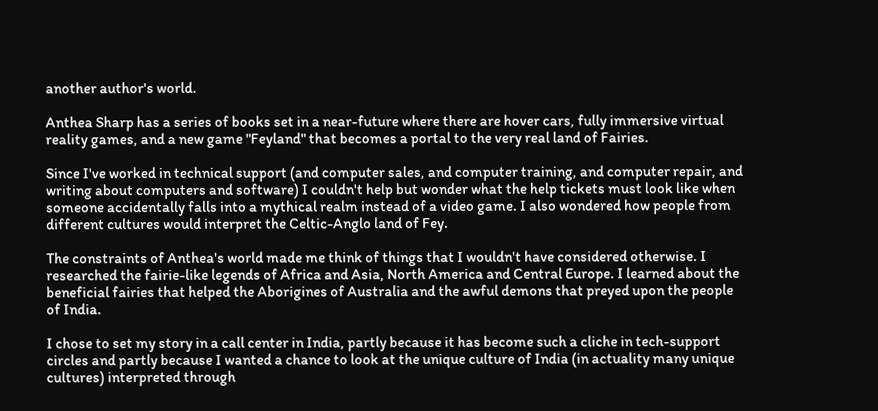another author's world.

Anthea Sharp has a series of books set in a near-future where there are hover cars, fully immersive virtual reality games, and a new game "Feyland" that becomes a portal to the very real land of Fairies.

Since I've worked in technical support (and computer sales, and computer training, and computer repair, and writing about computers and software) I couldn't help but wonder what the help tickets must look like when someone accidentally falls into a mythical realm instead of a video game. I also wondered how people from different cultures would interpret the Celtic-Anglo land of Fey.

The constraints of Anthea's world made me think of things that I wouldn't have considered otherwise. I researched the fairie-like legends of Africa and Asia, North America and Central Europe. I learned about the beneficial fairies that helped the Aborigines of Australia and the awful demons that preyed upon the people of India.

I chose to set my story in a call center in India, partly because it has become such a cliche in tech-support circles and partly because I wanted a chance to look at the unique culture of India (in actuality many unique cultures) interpreted through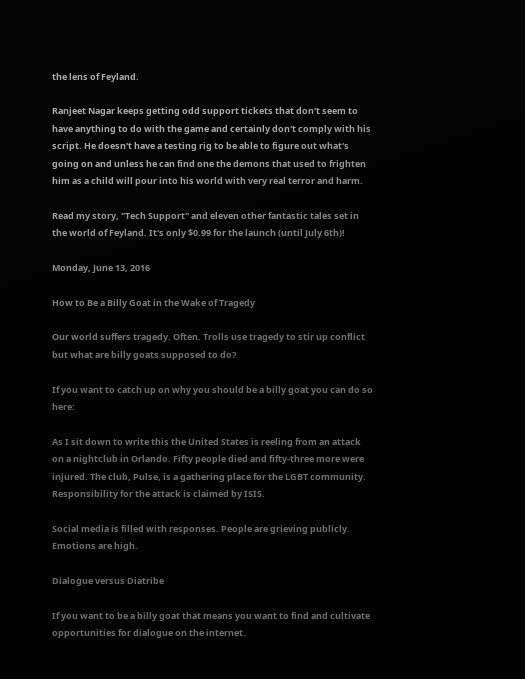the lens of Feyland.

Ranjeet Nagar keeps getting odd support tickets that don't seem to have anything to do with the game and certainly don't comply with his script. He doesn't have a testing rig to be able to figure out what's going on and unless he can find one the demons that used to frighten him as a child will pour into his world with very real terror and harm.

Read my story, "Tech Support" and eleven other fantastic tales set in the world of Feyland. It's only $0.99 for the launch (until July 6th)!

Monday, June 13, 2016

How to Be a Billy Goat in the Wake of Tragedy

Our world suffers tragedy. Often. Trolls use tragedy to stir up conflict but what are billy goats supposed to do?

If you want to catch up on why you should be a billy goat you can do so here:

As I sit down to write this the United States is reeling from an attack on a nightclub in Orlando. Fifty people died and fifty-three more were injured. The club, Pulse, is a gathering place for the LGBT community. Responsibility for the attack is claimed by ISIS.

Social media is filled with responses. People are grieving publicly. Emotions are high.

Dialogue versus Diatribe

If you want to be a billy goat that means you want to find and cultivate opportunities for dialogue on the internet.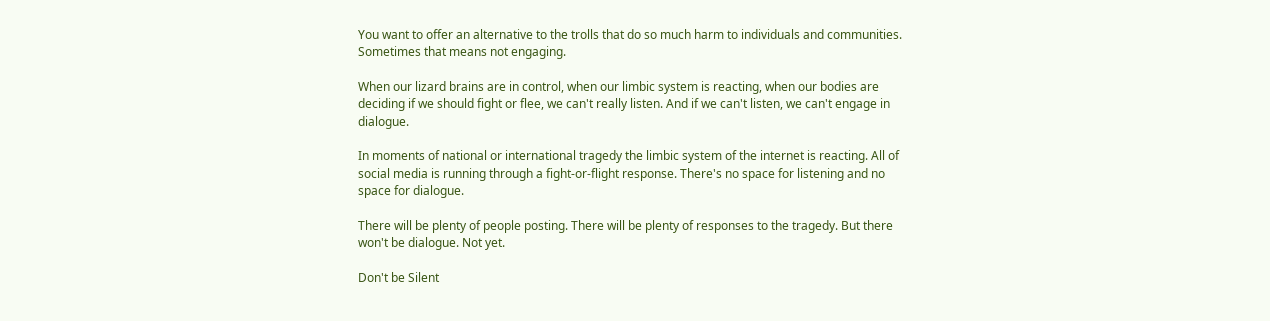You want to offer an alternative to the trolls that do so much harm to individuals and communities. Sometimes that means not engaging.

When our lizard brains are in control, when our limbic system is reacting, when our bodies are deciding if we should fight or flee, we can't really listen. And if we can't listen, we can't engage in dialogue.

In moments of national or international tragedy the limbic system of the internet is reacting. All of social media is running through a fight-or-flight response. There's no space for listening and no space for dialogue.

There will be plenty of people posting. There will be plenty of responses to the tragedy. But there won't be dialogue. Not yet.

Don't be Silent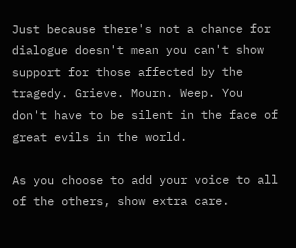Just because there's not a chance for dialogue doesn't mean you can't show support for those affected by the tragedy. Grieve. Mourn. Weep. You don't have to be silent in the face of great evils in the world.

As you choose to add your voice to all of the others, show extra care.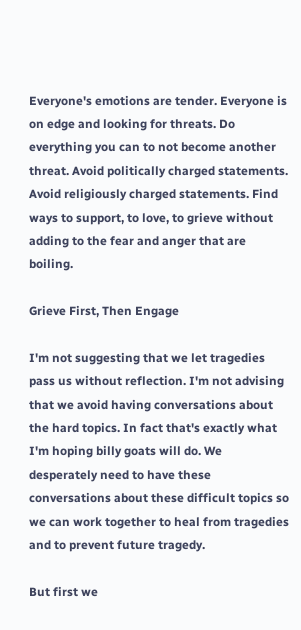Everyone's emotions are tender. Everyone is on edge and looking for threats. Do everything you can to not become another threat. Avoid politically charged statements. Avoid religiously charged statements. Find ways to support, to love, to grieve without adding to the fear and anger that are boiling.

Grieve First, Then Engage

I'm not suggesting that we let tragedies pass us without reflection. I'm not advising that we avoid having conversations about the hard topics. In fact that's exactly what I'm hoping billy goats will do. We desperately need to have these conversations about these difficult topics so we can work together to heal from tragedies and to prevent future tragedy.

But first we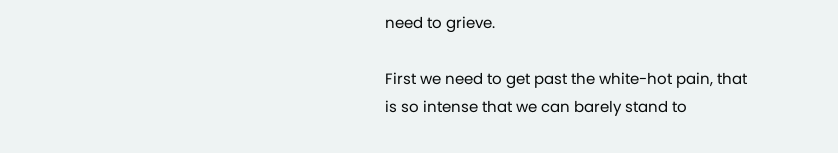need to grieve.

First we need to get past the white-hot pain, that is so intense that we can barely stand to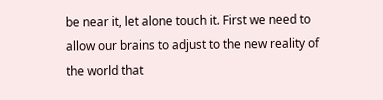be near it, let alone touch it. First we need to allow our brains to adjust to the new reality of the world that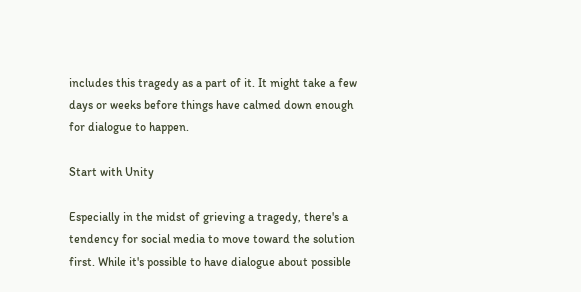includes this tragedy as a part of it. It might take a few days or weeks before things have calmed down enough for dialogue to happen.

Start with Unity

Especially in the midst of grieving a tragedy, there's a tendency for social media to move toward the solution first. While it's possible to have dialogue about possible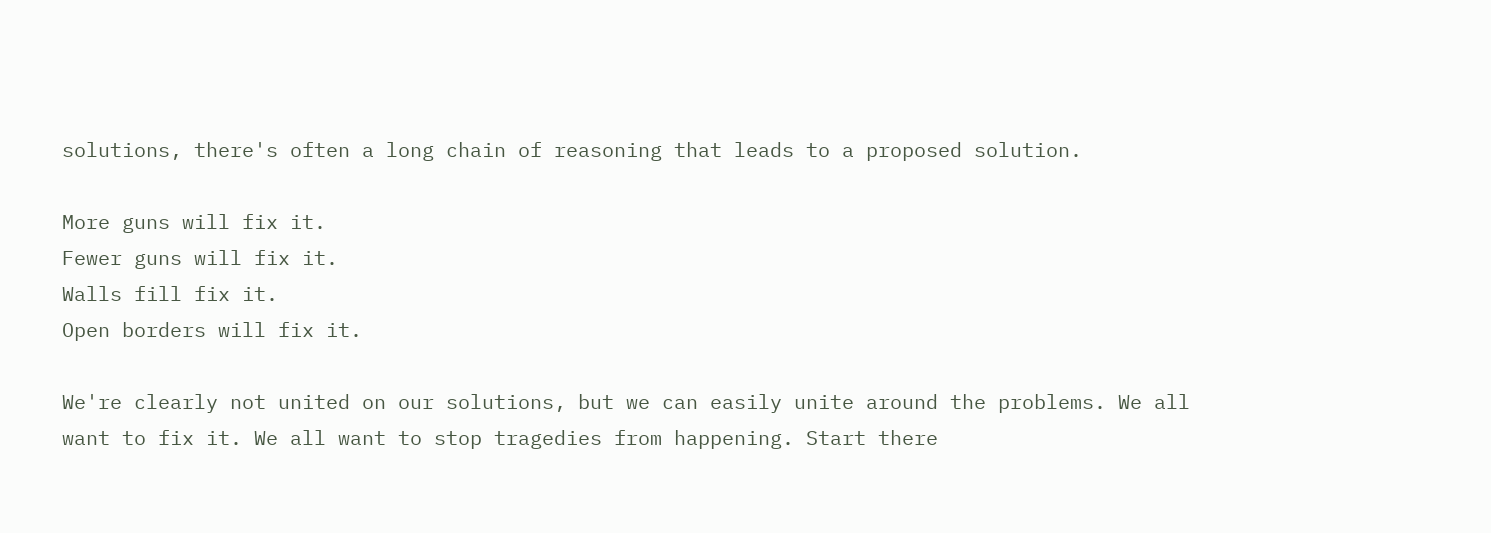solutions, there's often a long chain of reasoning that leads to a proposed solution.

More guns will fix it.
Fewer guns will fix it.
Walls fill fix it.
Open borders will fix it.

We're clearly not united on our solutions, but we can easily unite around the problems. We all want to fix it. We all want to stop tragedies from happening. Start there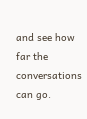and see how far the conversations can go.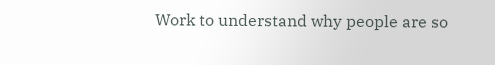Work to understand why people are so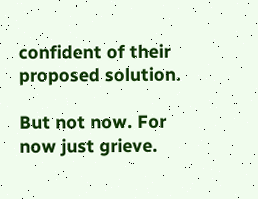confident of their proposed solution.

But not now. For now just grieve.